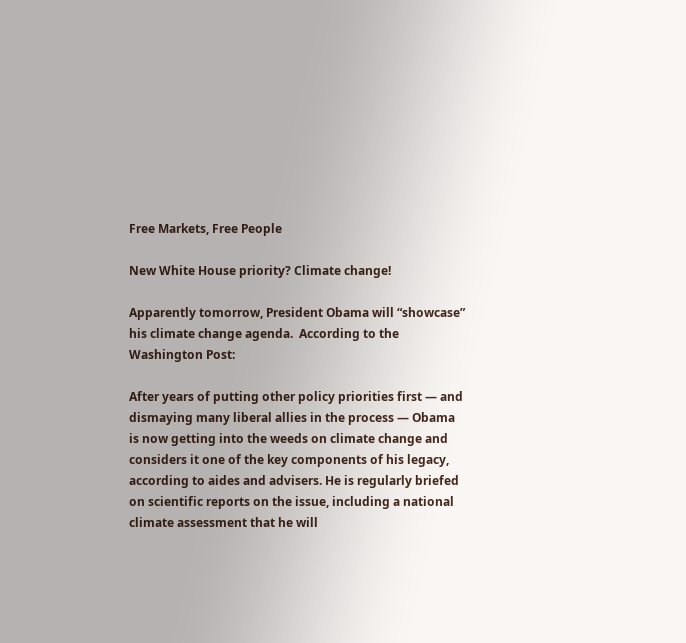Free Markets, Free People

New White House priority? Climate change!

Apparently tomorrow, President Obama will “showcase” his climate change agenda.  According to the Washington Post:

After years of putting other policy priorities first — and dismaying many liberal allies in the process — Obama is now getting into the weeds on climate change and considers it one of the key components of his legacy, according to aides and advisers. He is regularly briefed on scientific reports on the issue, including a national climate assessment that he will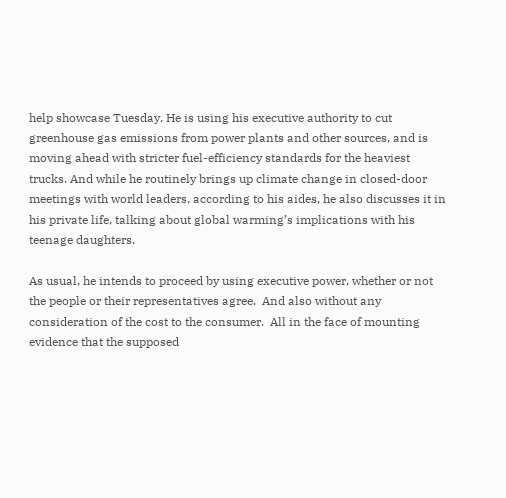help showcase Tuesday. He is using his executive authority to cut greenhouse gas emissions from power plants and other sources, and is moving ahead with stricter fuel-efficiency standards for the heaviest trucks. And while he routinely brings up climate change in closed-door meetings with world leaders, according to his aides, he also discusses it in his private life, talking about global warming’s implications with his teenage daughters.

As usual, he intends to proceed by using executive power, whether or not the people or their representatives agree.  And also without any consideration of the cost to the consumer.  All in the face of mounting evidence that the supposed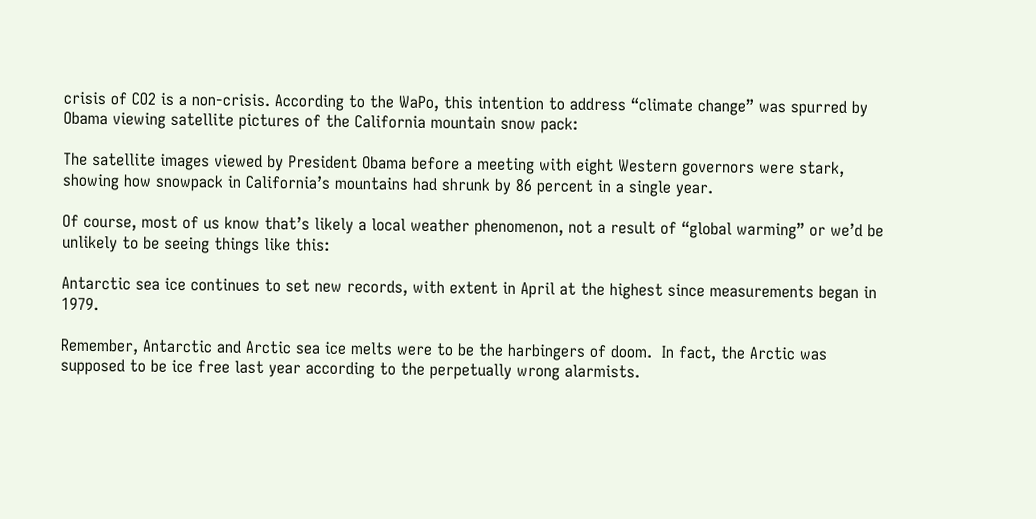crisis of CO2 is a non-crisis. According to the WaPo, this intention to address “climate change” was spurred by Obama viewing satellite pictures of the California mountain snow pack:

The satellite images viewed by President Obama before a meeting with eight Western governors were stark, showing how snowpack in California’s mountains had shrunk by 86 percent in a single year.

Of course, most of us know that’s likely a local weather phenomenon, not a result of “global warming” or we’d be unlikely to be seeing things like this:

Antarctic sea ice continues to set new records, with extent in April at the highest since measurements began in 1979.

Remember, Antarctic and Arctic sea ice melts were to be the harbingers of doom.  In fact, the Arctic was supposed to be ice free last year according to the perpetually wrong alarmists.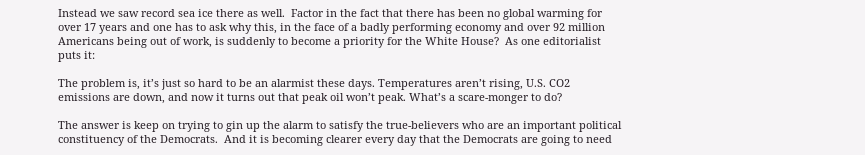Instead we saw record sea ice there as well.  Factor in the fact that there has been no global warming for over 17 years and one has to ask why this, in the face of a badly performing economy and over 92 million Americans being out of work, is suddenly to become a priority for the White House?  As one editorialist puts it:

The problem is, it’s just so hard to be an alarmist these days. Temperatures aren’t rising, U.S. CO2 emissions are down, and now it turns out that peak oil won’t peak. What’s a scare-monger to do?

The answer is keep on trying to gin up the alarm to satisfy the true-believers who are an important political constituency of the Democrats.  And it is becoming clearer every day that the Democrats are going to need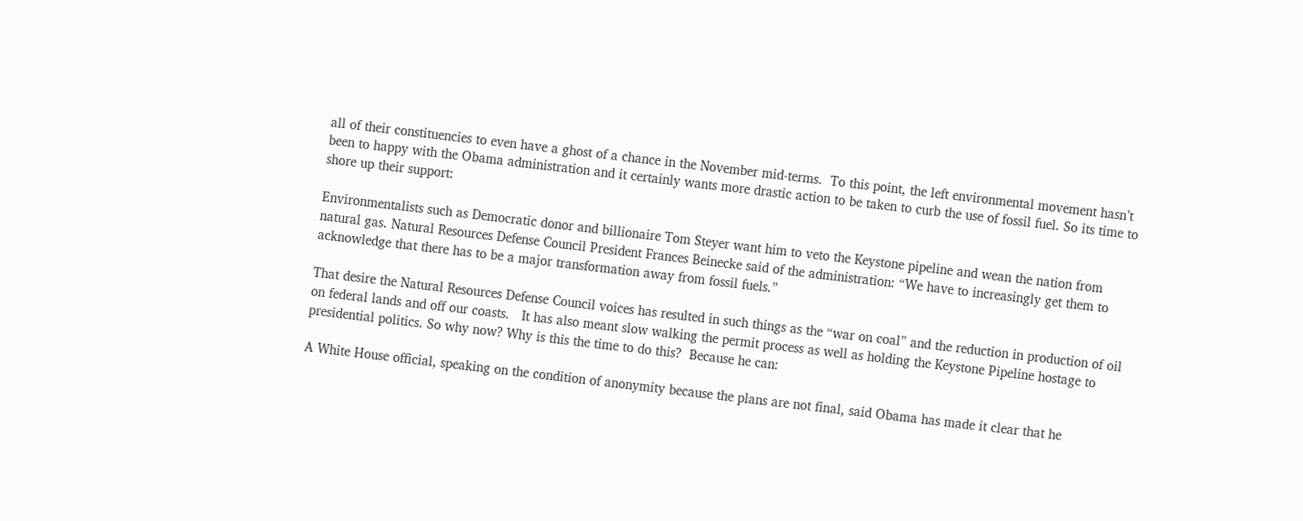all of their constituencies to even have a ghost of a chance in the November mid-terms.  To this point, the left environmental movement hasn’t been to happy with the Obama administration and it certainly wants more drastic action to be taken to curb the use of fossil fuel. So its time to shore up their support:

Environmentalists such as Democratic donor and billionaire Tom Steyer want him to veto the Keystone pipeline and wean the nation from natural gas. Natural Resources Defense Council President Frances Beinecke said of the administration: “We have to increasingly get them to acknowledge that there has to be a major transformation away from fossil fuels.”

That desire the Natural Resources Defense Council voices has resulted in such things as the “war on coal” and the reduction in production of oil on federal lands and off our coasts.   It has also meant slow walking the permit process as well as holding the Keystone Pipeline hostage to presidential politics. So why now? Why is this the time to do this?  Because he can:

A White House official, speaking on the condition of anonymity because the plans are not final, said Obama has made it clear that he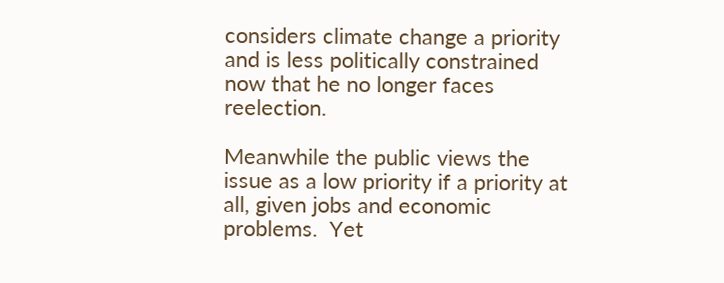considers climate change a priority and is less politically constrained now that he no longer faces reelection.

Meanwhile the public views the issue as a low priority if a priority at all, given jobs and economic problems.  Yet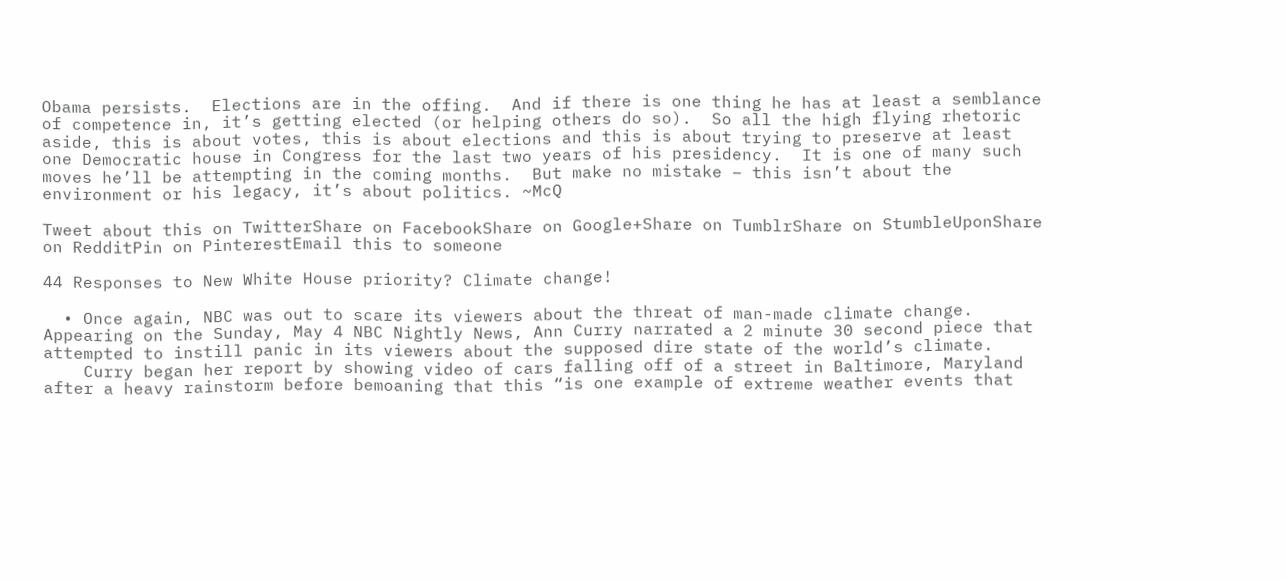Obama persists.  Elections are in the offing.  And if there is one thing he has at least a semblance of competence in, it’s getting elected (or helping others do so).  So all the high flying rhetoric aside, this is about votes, this is about elections and this is about trying to preserve at least one Democratic house in Congress for the last two years of his presidency.  It is one of many such moves he’ll be attempting in the coming months.  But make no mistake – this isn’t about the environment or his legacy, it’s about politics. ~McQ

Tweet about this on TwitterShare on FacebookShare on Google+Share on TumblrShare on StumbleUponShare on RedditPin on PinterestEmail this to someone

44 Responses to New White House priority? Climate change!

  • Once again, NBC was out to scare its viewers about the threat of man-made climate change. Appearing on the Sunday, May 4 NBC Nightly News, Ann Curry narrated a 2 minute 30 second piece that attempted to instill panic in its viewers about the supposed dire state of the world’s climate.
    Curry began her report by showing video of cars falling off of a street in Baltimore, Maryland after a heavy rainstorm before bemoaning that this “is one example of extreme weather events that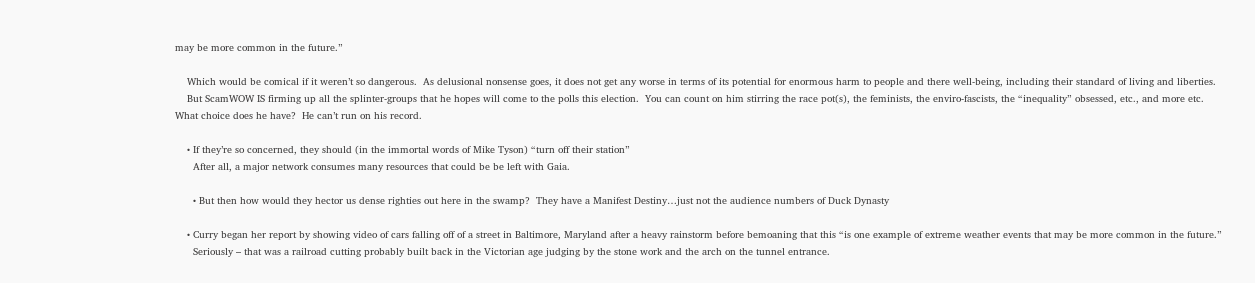may be more common in the future.”

    Which would be comical if it weren’t so dangerous.  As delusional nonsense goes, it does not get any worse in terms of its potential for enormous harm to people and there well-being, including their standard of living and liberties.
    But ScamWOW IS firming up all the splinter-groups that he hopes will come to the polls this election.  You can count on him stirring the race pot(s), the feminists, the enviro-fascists, the “inequality” obsessed, etc., and more etc.  What choice does he have?  He can’t run on his record.

    • If they’re so concerned, they should (in the immortal words of Mike Tyson) “turn off their station”
      After all, a major network consumes many resources that could be be left with Gaia.

      • But then how would they hector us dense righties out here in the swamp?  They have a Manifest Destiny…just not the audience numbers of Duck Dynasty

    • Curry began her report by showing video of cars falling off of a street in Baltimore, Maryland after a heavy rainstorm before bemoaning that this “is one example of extreme weather events that may be more common in the future.”
      Seriously – that was a railroad cutting probably built back in the Victorian age judging by the stone work and the arch on the tunnel entrance.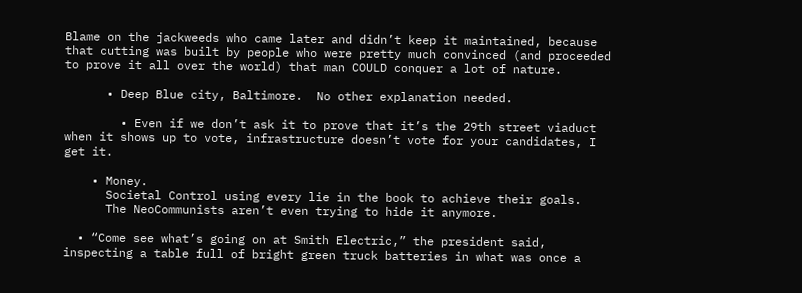Blame on the jackweeds who came later and didn’t keep it maintained, because that cutting was built by people who were pretty much convinced (and proceeded to prove it all over the world) that man COULD conquer a lot of nature.

      • Deep Blue city, Baltimore.  No other explanation needed.

        • Even if we don’t ask it to prove that it’s the 29th street viaduct when it shows up to vote, infrastructure doesn’t vote for your candidates, I get it.

    • Money.
      Societal Control using every lie in the book to achieve their goals.
      The NeoCommunists aren’t even trying to hide it anymore.

  • “Come see what’s going on at Smith Electric,” the president said, inspecting a table full of bright green truck batteries in what was once a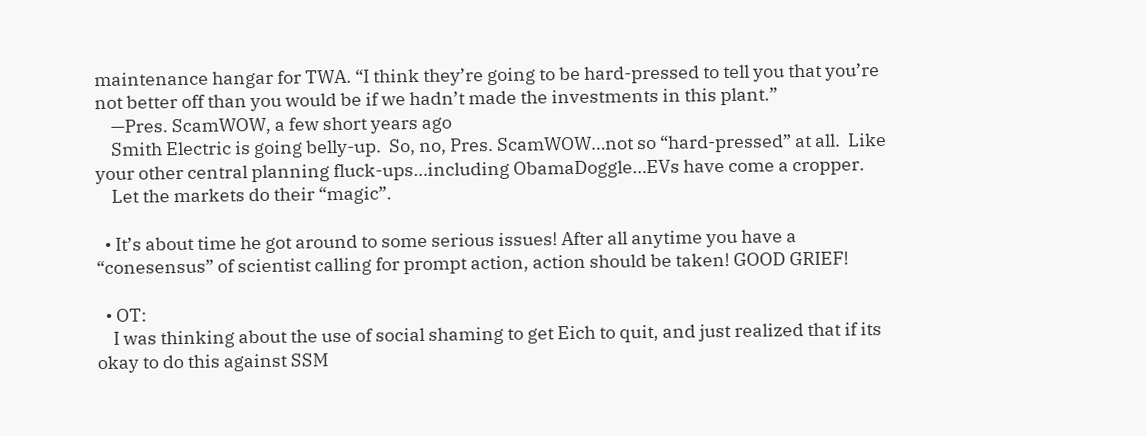maintenance hangar for TWA. “I think they’re going to be hard-pressed to tell you that you’re not better off than you would be if we hadn’t made the investments in this plant.”
    —Pres. ScamWOW, a few short years ago
    Smith Electric is going belly-up.  So, no, Pres. ScamWOW…not so “hard-pressed” at all.  Like your other central planning fluck-ups…including ObamaDoggle…EVs have come a cropper.
    Let the markets do their “magic”.

  • It’s about time he got around to some serious issues! After all anytime you have a “conesensus” of scientist calling for prompt action, action should be taken! GOOD GRIEF!

  • OT:
    I was thinking about the use of social shaming to get Eich to quit, and just realized that if its okay to do this against SSM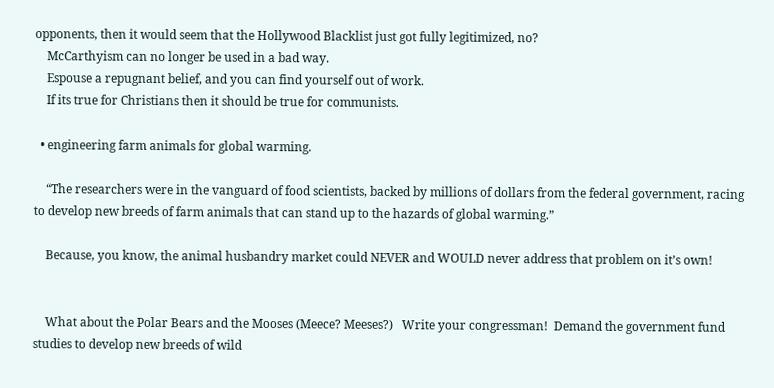opponents, then it would seem that the Hollywood Blacklist just got fully legitimized, no?
    McCarthyism can no longer be used in a bad way.
    Espouse a repugnant belief, and you can find yourself out of work.
    If its true for Christians then it should be true for communists.

  • engineering farm animals for global warming.

    “The researchers were in the vanguard of food scientists, backed by millions of dollars from the federal government, racing to develop new breeds of farm animals that can stand up to the hazards of global warming.”

    Because, you know, the animal husbandry market could NEVER and WOULD never address that problem on it’s own!


    What about the Polar Bears and the Mooses (Meece? Meeses?)   Write your congressman!  Demand the government fund studies to develop new breeds of wild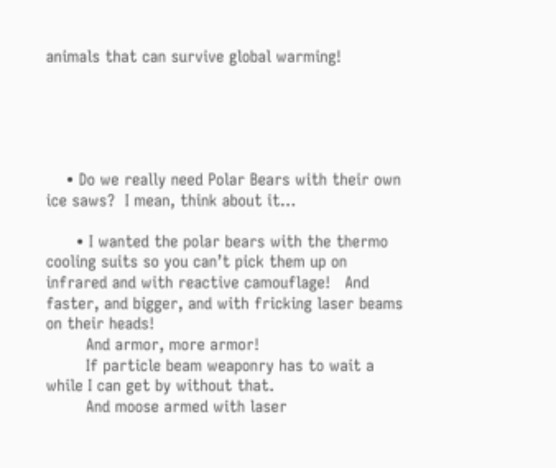animals that can survive global warming!





    • Do we really need Polar Bears with their own ice saws?  I mean, think about it…

      • I wanted the polar bears with the thermo cooling suits so you can’t pick them up on infrared and with reactive camouflage!   And faster, and bigger, and with fricking laser beams on their heads!
        And armor, more armor!
        If particle beam weaponry has to wait a while I can get by without that.
        And moose armed with laser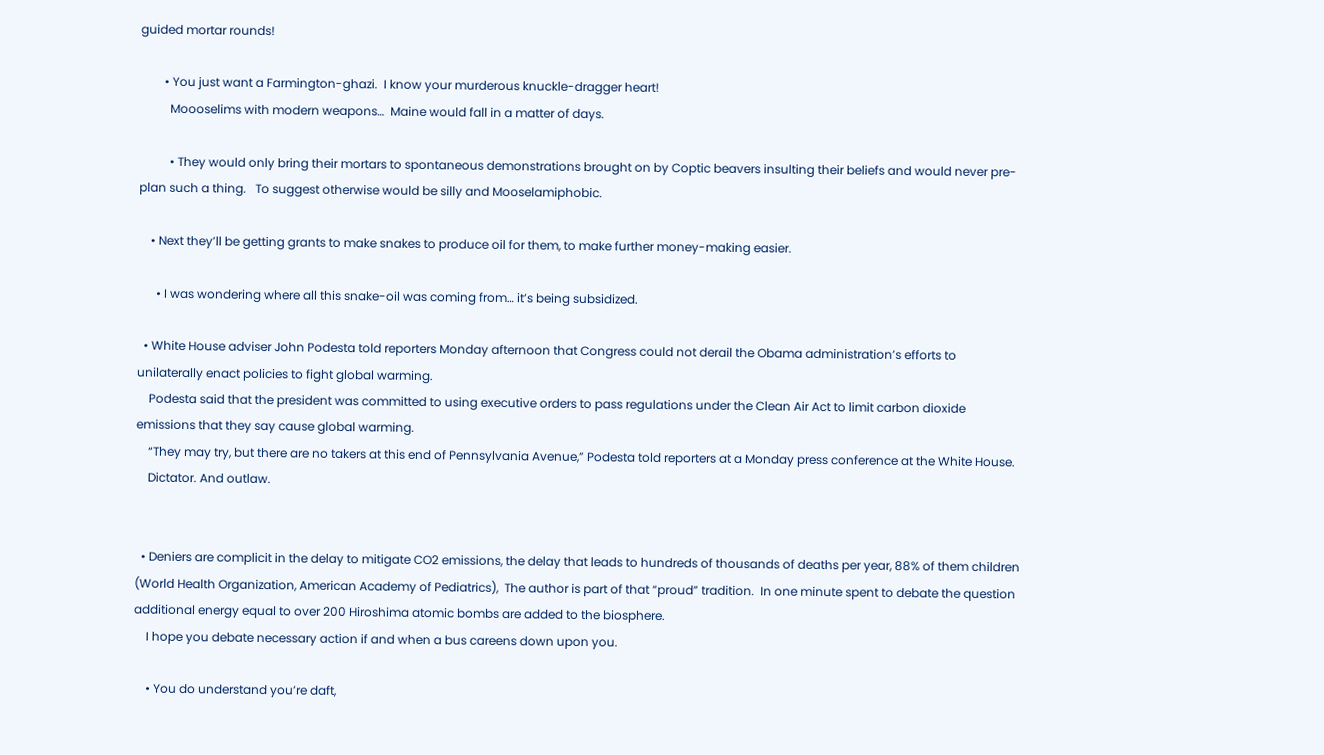guided mortar rounds!

        • You just want a Farmington-ghazi.  I know your murderous knuckle-dragger heart!
          Moooselims with modern weapons…  Maine would fall in a matter of days.

          • They would only bring their mortars to spontaneous demonstrations brought on by Coptic beavers insulting their beliefs and would never pre-plan such a thing.   To suggest otherwise would be silly and Mooselamiphobic.

    • Next they’ll be getting grants to make snakes to produce oil for them, to make further money-making easier.

      • I was wondering where all this snake-oil was coming from… it’s being subsidized.

  • White House adviser John Podesta told reporters Monday afternoon that Congress could not derail the Obama administration’s efforts to unilaterally enact policies to fight global warming.
    Podesta said that the president was committed to using executive orders to pass regulations under the Clean Air Act to limit carbon dioxide emissions that they say cause global warming.
    “They may try, but there are no takers at this end of Pennsylvania Avenue,” Podesta told reporters at a Monday press conference at the White House.
    Dictator. And outlaw.


  • Deniers are complicit in the delay to mitigate CO2 emissions, the delay that leads to hundreds of thousands of deaths per year, 88% of them children (World Health Organization, American Academy of Pediatrics),  The author is part of that “proud” tradition.  In one minute spent to debate the question additional energy equal to over 200 Hiroshima atomic bombs are added to the biosphere.
    I hope you debate necessary action if and when a bus careens down upon you.

    • You do understand you’re daft,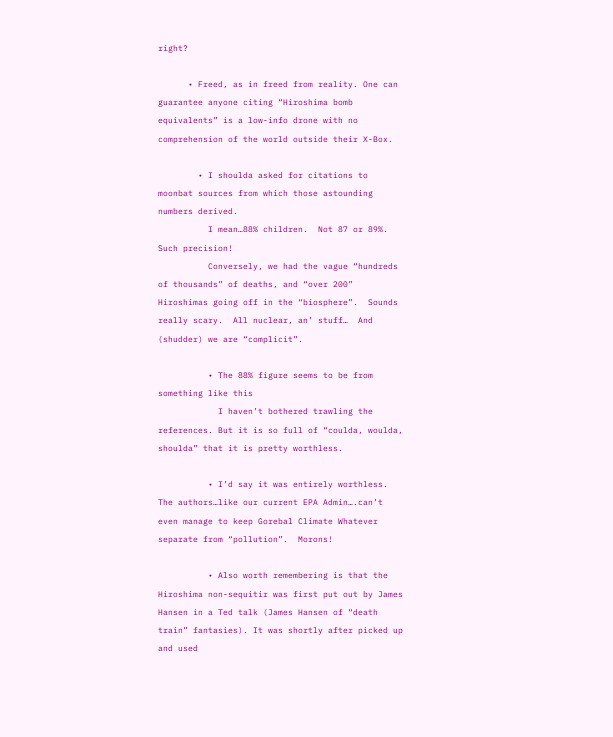right?

      • Freed, as in freed from reality. One can guarantee anyone citing “Hiroshima bomb equivalents” is a low-info drone with no comprehension of the world outside their X-Box.

        • I shoulda asked for citations to moonbat sources from which those astounding numbers derived.
          I mean…88% children.  Not 87 or 89%.  Such precision!
          Conversely, we had the vague “hundreds of thousands” of deaths, and “over 200” Hiroshimas going off in the “biosphere”.  Sounds really scary.  All nuclear, an’ stuff…  And (shudder) we are “complicit”.

          • The 88% figure seems to be from something like this
            I haven’t bothered trawling the references. But it is so full of “coulda, woulda, shoulda” that it is pretty worthless.

          • I’d say it was entirely worthless.  The authors…like our current EPA Admin….can’t even manage to keep Gorebal Climate Whatever separate from “pollution”.  Morons!

          • Also worth remembering is that the Hiroshima non-sequitir was first put out by James Hansen in a Ted talk (James Hansen of “death train” fantasies). It was shortly after picked up and used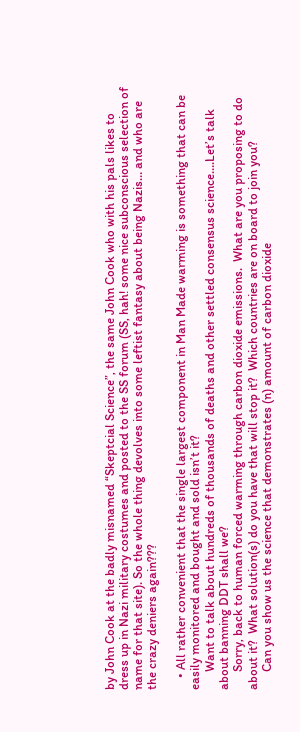by John Cook at the badly misnamed “Skeptcial Science”, the same John Cook who with his pals likes to dress up in Nazi military costumes and posted to the SS forum (SS, hah! some nice subconscious selection of name for that site). So the whole thing devolves into some leftist fantasy about being Nazis… and who are the crazy deniers again???

    • All rather convenient that the single largest component in Man Made warming is something that can be easily monitored and bought and sold isn’t it?
      Want to talk about hundreds of thousands of deaths and other settled consensus science….Let’s talk about banning DDT shall we?
      Sorry, back to human forced warming through carbon dioxide emissions.  What are you proposing to do about it?  What solution(s) do you have that will stop it?  Which countries are on board to join you?
      Can you show us the science that demonstrates (n) amount of carbon dioxide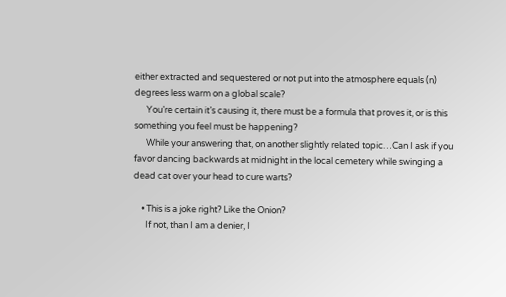either extracted and sequestered or not put into the atmosphere equals (n) degrees less warm on a global scale?
      You’re certain it’s causing it, there must be a formula that proves it, or is this something you feel must be happening?
      While your answering that, on another slightly related topic…Can I ask if you favor dancing backwards at midnight in the local cemetery while swinging a dead cat over your head to cure warts?

    • This is a joke right? Like the Onion?
      If not, than I am a denier, I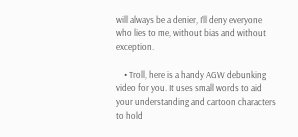will always be a denier, I’ll deny everyone who lies to me, without bias and without exception.

    • Troll, here is a handy AGW debunking video for you. It uses small words to aid your understanding and cartoon characters to hold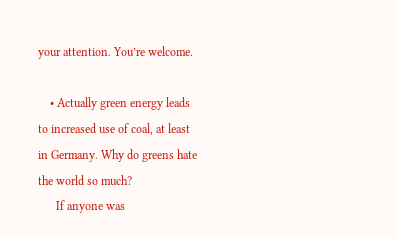your attention. You’re welcome.

    • Actually green energy leads to increased use of coal, at least in Germany. Why do greens hate the world so much?
      If anyone was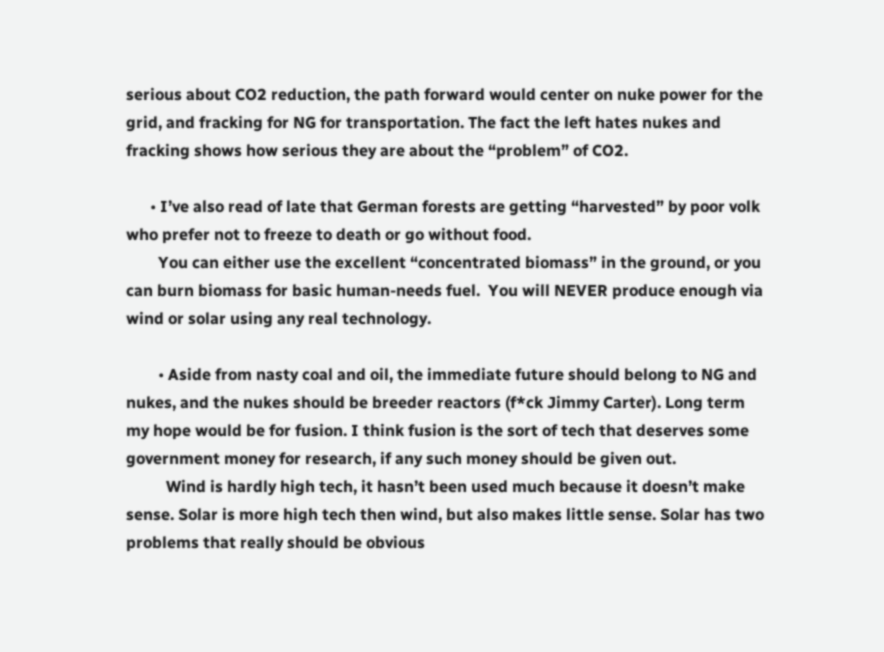serious about CO2 reduction, the path forward would center on nuke power for the grid, and fracking for NG for transportation. The fact the left hates nukes and fracking shows how serious they are about the “problem” of CO2.

      • I’ve also read of late that German forests are getting “harvested” by poor volk who prefer not to freeze to death or go without food.
        You can either use the excellent “concentrated biomass” in the ground, or you can burn biomass for basic human-needs fuel.  You will NEVER produce enough via wind or solar using any real technology.

        • Aside from nasty coal and oil, the immediate future should belong to NG and nukes, and the nukes should be breeder reactors (f*ck Jimmy Carter). Long term my hope would be for fusion. I think fusion is the sort of tech that deserves some government money for research, if any such money should be given out.
          Wind is hardly high tech, it hasn’t been used much because it doesn’t make sense. Solar is more high tech then wind, but also makes little sense. Solar has two problems that really should be obvious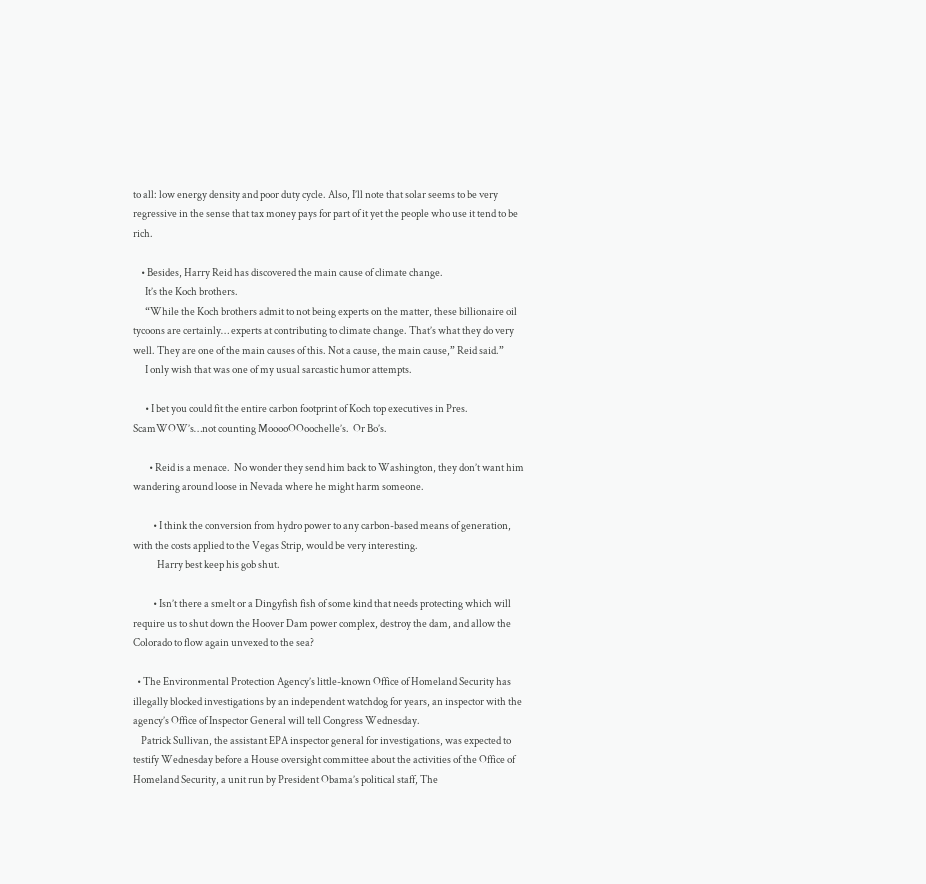to all: low energy density and poor duty cycle. Also, I’ll note that solar seems to be very regressive in the sense that tax money pays for part of it yet the people who use it tend to be rich.

    • Besides, Harry Reid has discovered the main cause of climate change.
      It’s the Koch brothers.
      “While the Koch brothers admit to not being experts on the matter, these billionaire oil tycoons are certainly… experts at contributing to climate change. That’s what they do very well. They are one of the main causes of this. Not a cause, the main cause,” Reid said.”
      I only wish that was one of my usual sarcastic humor attempts.

      • I bet you could fit the entire carbon footprint of Koch top executives in Pres. ScamWOW’s…not counting MooooOOoochelle’s.  Or Bo’s.

        • Reid is a menace.  No wonder they send him back to Washington, they don’t want him wandering around loose in Nevada where he might harm someone.

          • I think the conversion from hydro power to any carbon-based means of generation, with the costs applied to the Vegas Strip, would be very interesting.
            Harry best keep his gob shut.

          • Isn’t there a smelt or a Dingyfish fish of some kind that needs protecting which will require us to shut down the Hoover Dam power complex, destroy the dam, and allow the Colorado to flow again unvexed to the sea?

  • The Environmental Protection Agency’s little-known Office of Homeland Security has illegally blocked investigations by an independent watchdog for years, an inspector with the agency’s Office of Inspector General will tell Congress Wednesday.
    Patrick Sullivan, the assistant EPA inspector general for investigations, was expected to testify Wednesday before a House oversight committee about the activities of the Office of Homeland Security, a unit run by President Obama’s political staff, The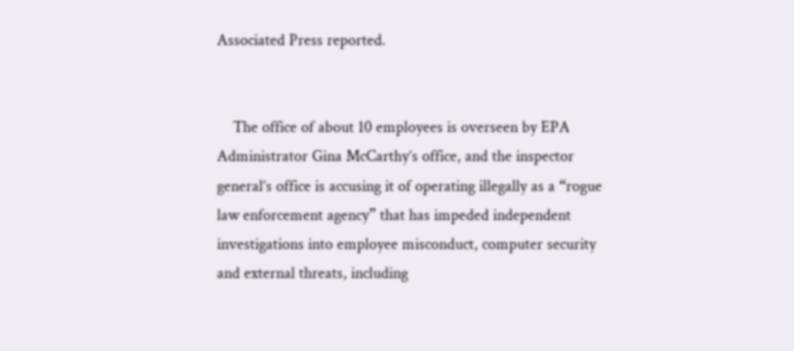Associated Press reported.


    The office of about 10 employees is overseen by EPA Administrator Gina McCarthy’s office, and the inspector general’s office is accusing it of operating illegally as a “rogue law enforcement agency” that has impeded independent investigations into employee misconduct, computer security and external threats, including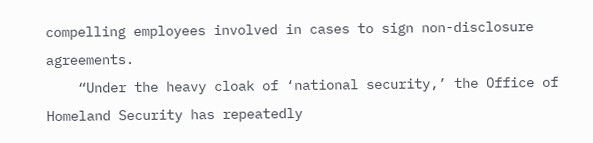compelling employees involved in cases to sign non-disclosure agreements.
    “Under the heavy cloak of ‘national security,’ the Office of Homeland Security has repeatedly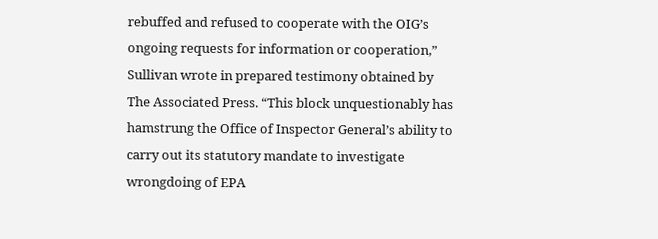rebuffed and refused to cooperate with the OIG’s ongoing requests for information or cooperation,” Sullivan wrote in prepared testimony obtained by The Associated Press. “This block unquestionably has hamstrung the Office of Inspector General’s ability to carry out its statutory mandate to investigate wrongdoing of EPA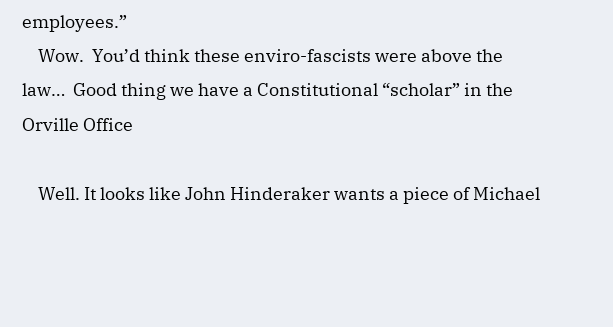employees.”
    Wow.  You’d think these enviro-fascists were above the law…  Good thing we have a Constitutional “scholar” in the Orville Office

    Well. It looks like John Hinderaker wants a piece of Michael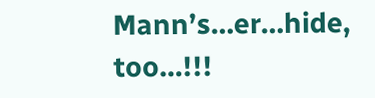Mann’s…er…hide, too…!!!